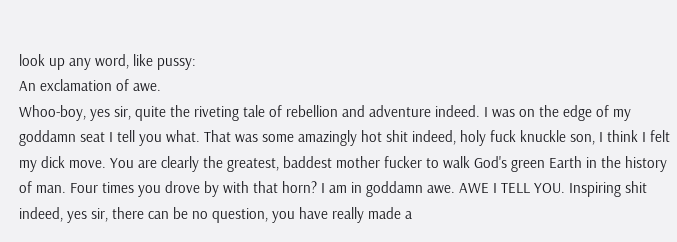look up any word, like pussy:
An exclamation of awe.
Whoo-boy, yes sir, quite the riveting tale of rebellion and adventure indeed. I was on the edge of my goddamn seat I tell you what. That was some amazingly hot shit indeed, holy fuck knuckle son, I think I felt my dick move. You are clearly the greatest, baddest mother fucker to walk God's green Earth in the history of man. Four times you drove by with that horn? I am in goddamn awe. AWE I TELL YOU. Inspiring shit indeed, yes sir, there can be no question, you have really made a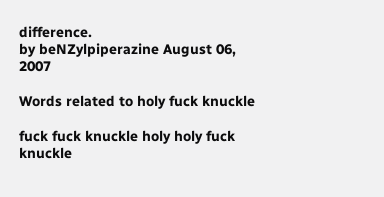difference.
by beNZylpiperazine August 06, 2007

Words related to holy fuck knuckle

fuck fuck knuckle holy holy fuck knuckle